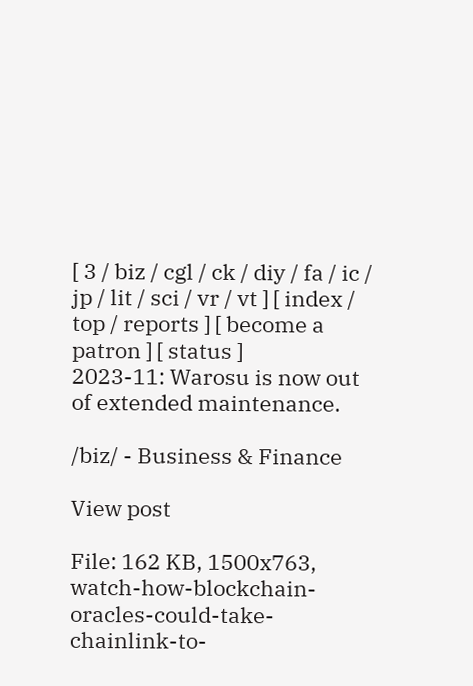[ 3 / biz / cgl / ck / diy / fa / ic / jp / lit / sci / vr / vt ] [ index / top / reports ] [ become a patron ] [ status ]
2023-11: Warosu is now out of extended maintenance.

/biz/ - Business & Finance

View post

File: 162 KB, 1500x763, watch-how-blockchain-oracles-could-take-chainlink-to-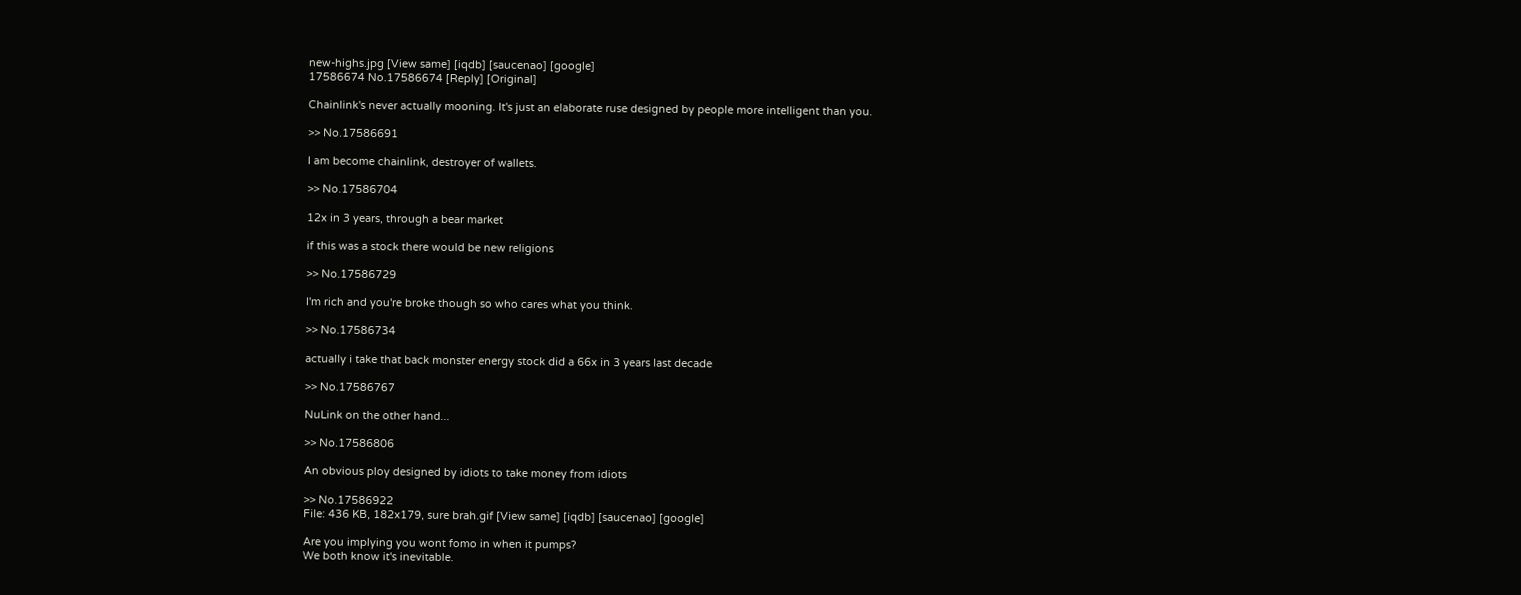new-highs.jpg [View same] [iqdb] [saucenao] [google]
17586674 No.17586674 [Reply] [Original]

Chainlink's never actually mooning. It's just an elaborate ruse designed by people more intelligent than you.

>> No.17586691

I am become chainlink, destroyer of wallets.

>> No.17586704

12x in 3 years, through a bear market

if this was a stock there would be new religions

>> No.17586729

I'm rich and you're broke though so who cares what you think.

>> No.17586734

actually i take that back monster energy stock did a 66x in 3 years last decade

>> No.17586767

NuLink on the other hand...

>> No.17586806

An obvious ploy designed by idiots to take money from idiots

>> No.17586922
File: 436 KB, 182x179, sure brah.gif [View same] [iqdb] [saucenao] [google]

Are you implying you wont fomo in when it pumps?
We both know it's inevitable.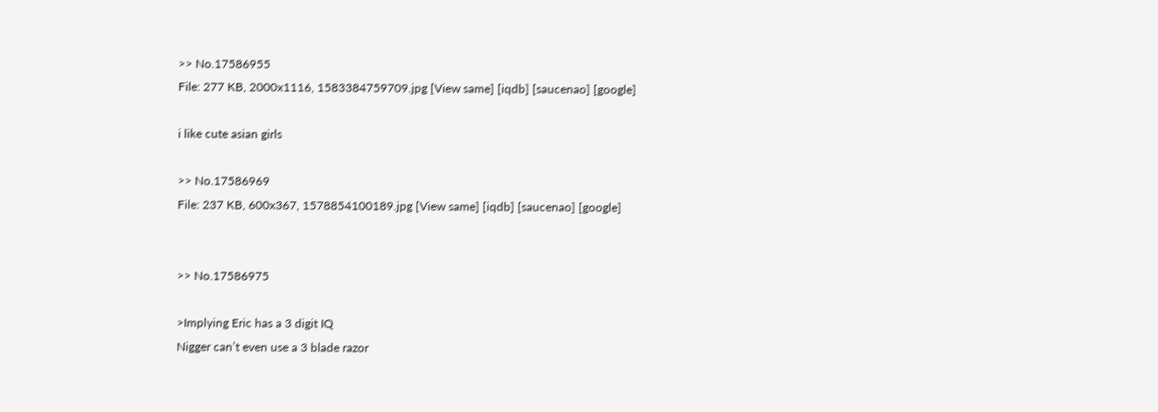>> No.17586955
File: 277 KB, 2000x1116, 1583384759709.jpg [View same] [iqdb] [saucenao] [google]

i like cute asian girls

>> No.17586969
File: 237 KB, 600x367, 1578854100189.jpg [View same] [iqdb] [saucenao] [google]


>> No.17586975

>Implying Eric has a 3 digit IQ
Nigger can’t even use a 3 blade razor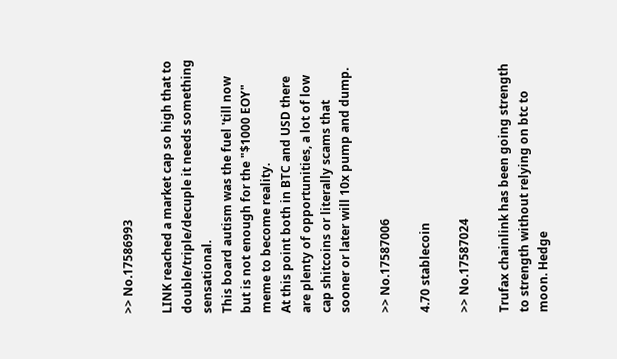>> No.17586993

LINK reached a market cap so high that to double/triple/decuple it needs something sensational.
This board autism was the fuel 'till now but is not enough for the "$1000 EOY" meme to become reality.
At this point both in BTC and USD there are plenty of opportunities, a lot of low cap shitcoins or literally scams that sooner or later will 10x pump and dump.

>> No.17587006

4.70 stablecoin

>> No.17587024

Trufax chainlink has been going strength to strength without relying on btc to moon. Hedge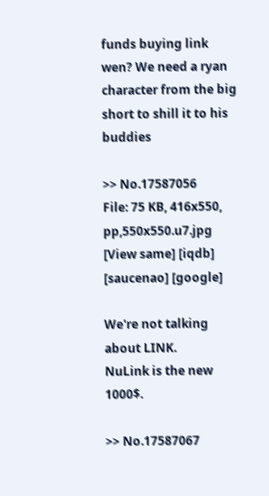funds buying link wen? We need a ryan character from the big short to shill it to his buddies

>> No.17587056
File: 75 KB, 416x550, pp,550x550.u7.jpg [View same] [iqdb] [saucenao] [google]

We're not talking about LINK.
NuLink is the new 1000$.

>> No.17587067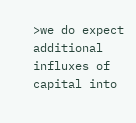>we do expect additional influxes of capital into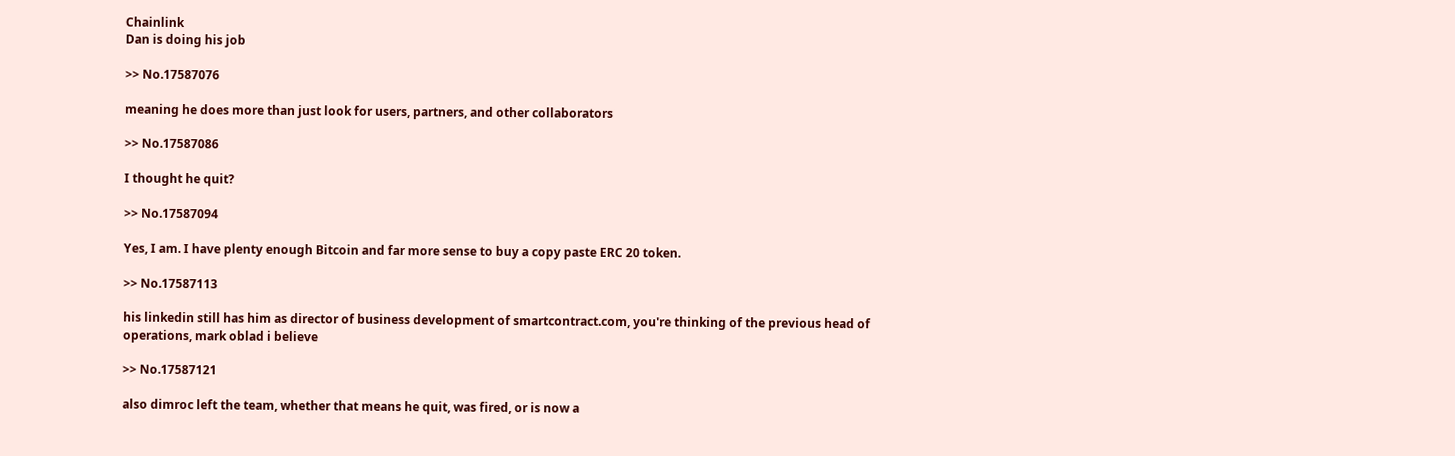Chainlink
Dan is doing his job

>> No.17587076

meaning he does more than just look for users, partners, and other collaborators

>> No.17587086

I thought he quit?

>> No.17587094

Yes, I am. I have plenty enough Bitcoin and far more sense to buy a copy paste ERC 20 token.

>> No.17587113

his linkedin still has him as director of business development of smartcontract.com, you're thinking of the previous head of operations, mark oblad i believe

>> No.17587121

also dimroc left the team, whether that means he quit, was fired, or is now a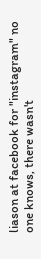liason at facebook for "instagram" no one knows, there wasn't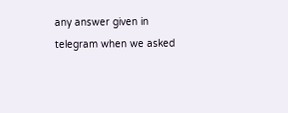any answer given in telegram when we asked